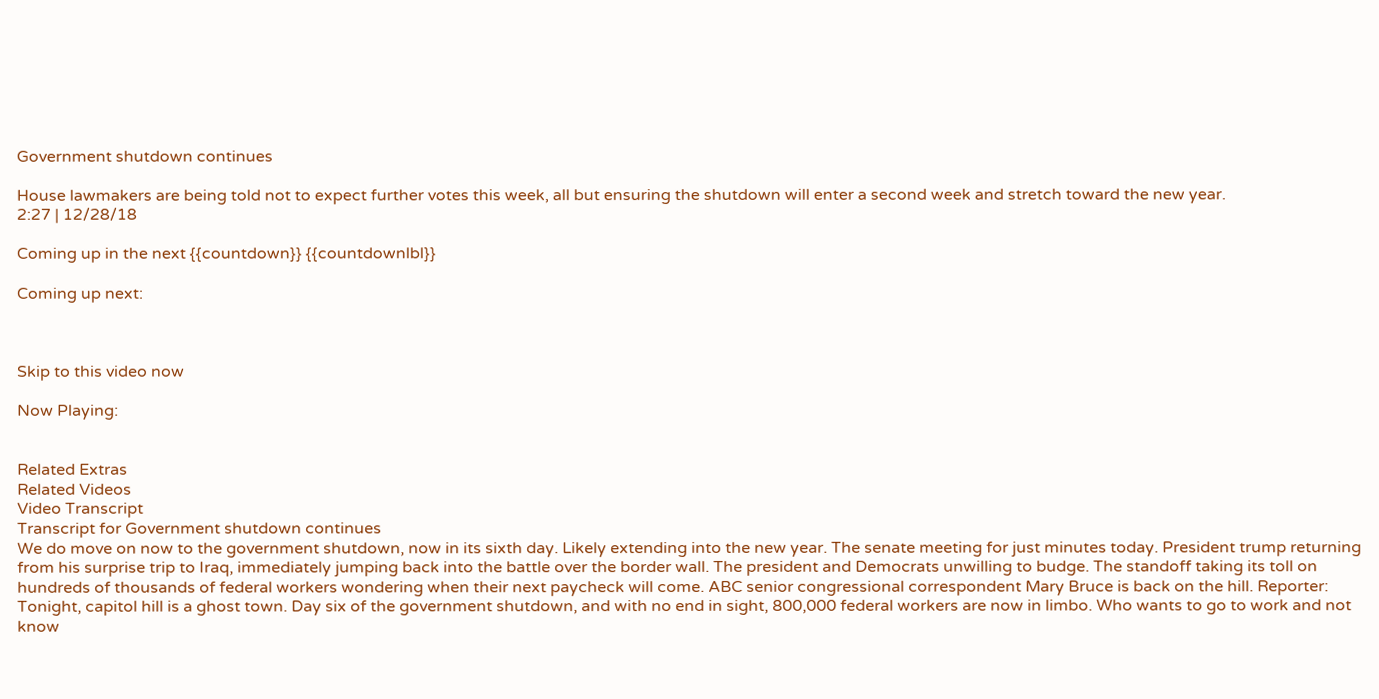Government shutdown continues

House lawmakers are being told not to expect further votes this week, all but ensuring the shutdown will enter a second week and stretch toward the new year.
2:27 | 12/28/18

Coming up in the next {{countdown}} {{countdownlbl}}

Coming up next:



Skip to this video now

Now Playing:


Related Extras
Related Videos
Video Transcript
Transcript for Government shutdown continues
We do move on now to the government shutdown, now in its sixth day. Likely extending into the new year. The senate meeting for just minutes today. President trump returning from his surprise trip to Iraq, immediately jumping back into the battle over the border wall. The president and Democrats unwilling to budge. The standoff taking its toll on hundreds of thousands of federal workers wondering when their next paycheck will come. ABC senior congressional correspondent Mary Bruce is back on the hill. Reporter: Tonight, capitol hill is a ghost town. Day six of the government shutdown, and with no end in sight, 800,000 federal workers are now in limbo. Who wants to go to work and not know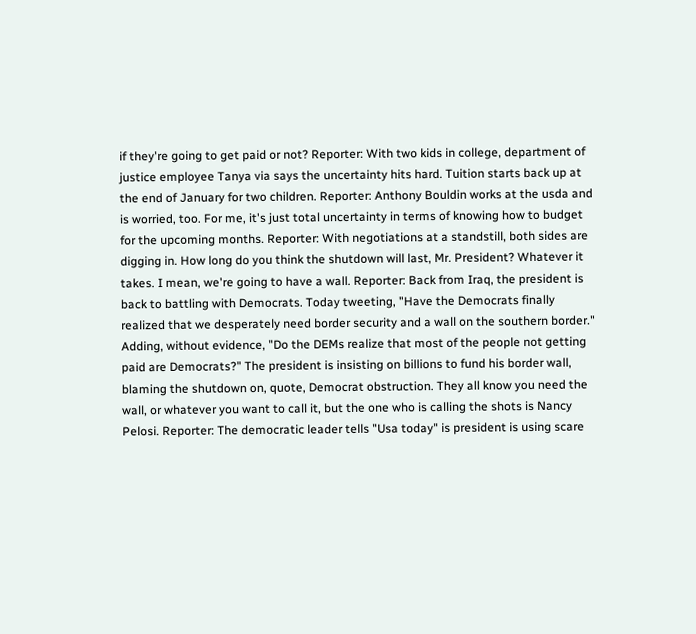if they're going to get paid or not? Reporter: With two kids in college, department of justice employee Tanya via says the uncertainty hits hard. Tuition starts back up at the end of January for two children. Reporter: Anthony Bouldin works at the usda and is worried, too. For me, it's just total uncertainty in terms of knowing how to budget for the upcoming months. Reporter: With negotiations at a standstill, both sides are digging in. How long do you think the shutdown will last, Mr. President? Whatever it takes. I mean, we're going to have a wall. Reporter: Back from Iraq, the president is back to battling with Democrats. Today tweeting, "Have the Democrats finally realized that we desperately need border security and a wall on the southern border." Adding, without evidence, "Do the DEMs realize that most of the people not getting paid are Democrats?" The president is insisting on billions to fund his border wall, blaming the shutdown on, quote, Democrat obstruction. They all know you need the wall, or whatever you want to call it, but the one who is calling the shots is Nancy Pelosi. Reporter: The democratic leader tells "Usa today" is president is using scare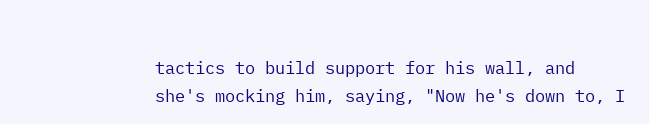tactics to build support for his wall, and she's mocking him, saying, "Now he's down to, I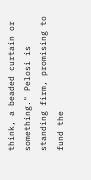think, a beaded curtain or something." Pelosi is standing firm, promising to fund the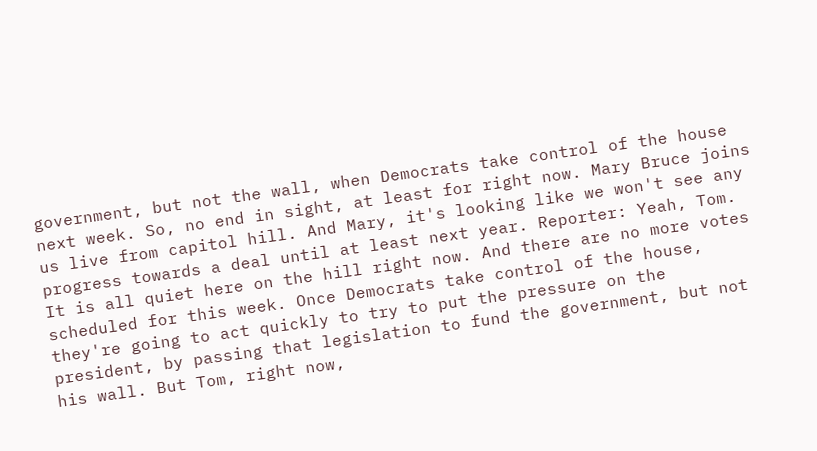government, but not the wall, when Democrats take control of the house next week. So, no end in sight, at least for right now. Mary Bruce joins us live from capitol hill. And Mary, it's looking like we won't see any progress towards a deal until at least next year. Reporter: Yeah, Tom. It is all quiet here on the hill right now. And there are no more votes scheduled for this week. Once Democrats take control of the house, they're going to act quickly to try to put the pressure on the president, by passing that legislation to fund the government, but not his wall. But Tom, right now,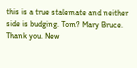this is a true stalemate and neither side is budging. Tom? Mary Bruce. Thank you. New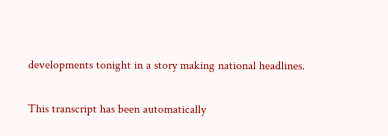developments tonight in a story making national headlines.

This transcript has been automatically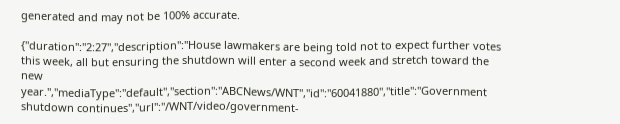generated and may not be 100% accurate.

{"duration":"2:27","description":"House lawmakers are being told not to expect further votes this week, all but ensuring the shutdown will enter a second week and stretch toward the new year.","mediaType":"default","section":"ABCNews/WNT","id":"60041880","title":"Government shutdown continues","url":"/WNT/video/government-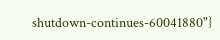shutdown-continues-60041880"}